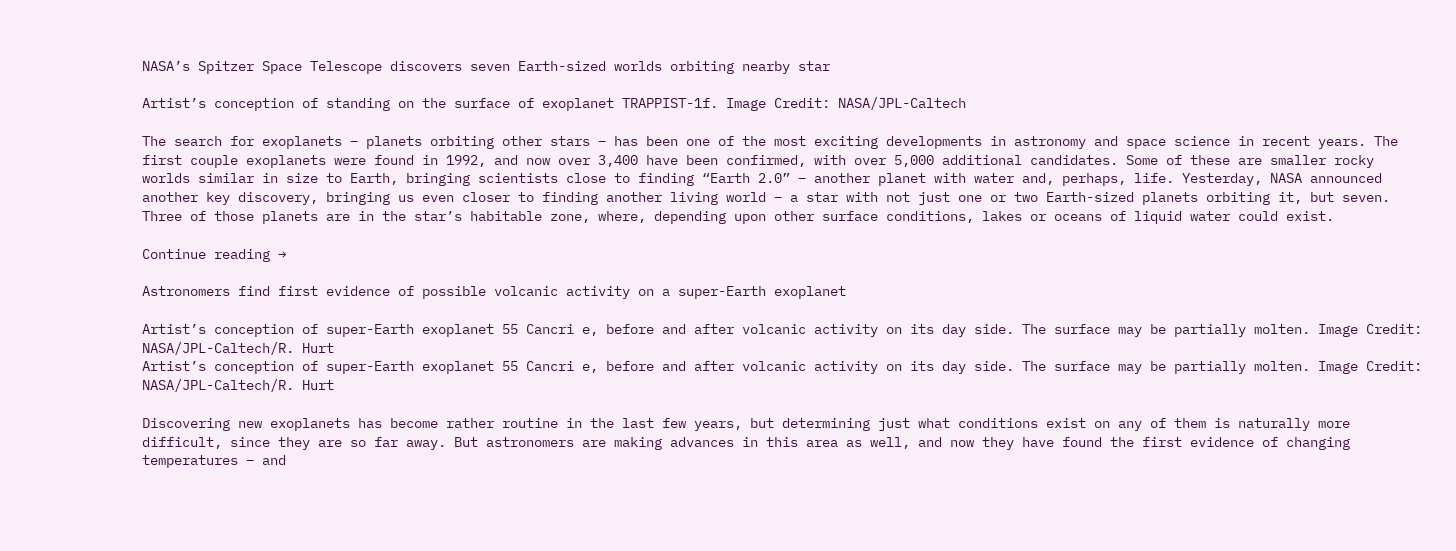NASA’s Spitzer Space Telescope discovers seven Earth-sized worlds orbiting nearby star

Artist’s conception of standing on the surface of exoplanet TRAPPIST-1f. Image Credit: NASA/JPL-Caltech

The search for exoplanets – planets orbiting other stars – has been one of the most exciting developments in astronomy and space science in recent years. The first couple exoplanets were found in 1992, and now over 3,400 have been confirmed, with over 5,000 additional candidates. Some of these are smaller rocky worlds similar in size to Earth, bringing scientists close to finding “Earth 2.0” – another planet with water and, perhaps, life. Yesterday, NASA announced another key discovery, bringing us even closer to finding another living world – a star with not just one or two Earth-sized planets orbiting it, but seven. Three of those planets are in the star’s habitable zone, where, depending upon other surface conditions, lakes or oceans of liquid water could exist.

Continue reading →

Astronomers find first evidence of possible volcanic activity on a super-Earth exoplanet

Artist’s conception of super-Earth exoplanet 55 Cancri e, before and after volcanic activity on its day side. The surface may be partially molten. Image Credit: NASA/JPL-Caltech/R. Hurt
Artist’s conception of super-Earth exoplanet 55 Cancri e, before and after volcanic activity on its day side. The surface may be partially molten. Image Credit: NASA/JPL-Caltech/R. Hurt

Discovering new exoplanets has become rather routine in the last few years, but determining just what conditions exist on any of them is naturally more difficult, since they are so far away. But astronomers are making advances in this area as well, and now they have found the first evidence of changing temperatures – and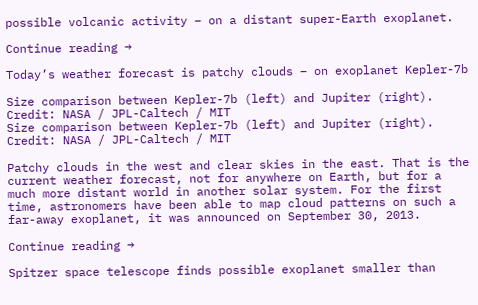possible volcanic activity – on a distant super-Earth exoplanet.

Continue reading →

Today’s weather forecast is patchy clouds – on exoplanet Kepler-7b

Size comparison between Kepler-7b (left) and Jupiter (right). Credit: NASA / JPL-Caltech / MIT
Size comparison between Kepler-7b (left) and Jupiter (right).
Credit: NASA / JPL-Caltech / MIT

Patchy clouds in the west and clear skies in the east. That is the current weather forecast, not for anywhere on Earth, but for a much more distant world in another solar system. For the first time, astronomers have been able to map cloud patterns on such a far-away exoplanet, it was announced on September 30, 2013.

Continue reading →

Spitzer space telescope finds possible exoplanet smaller than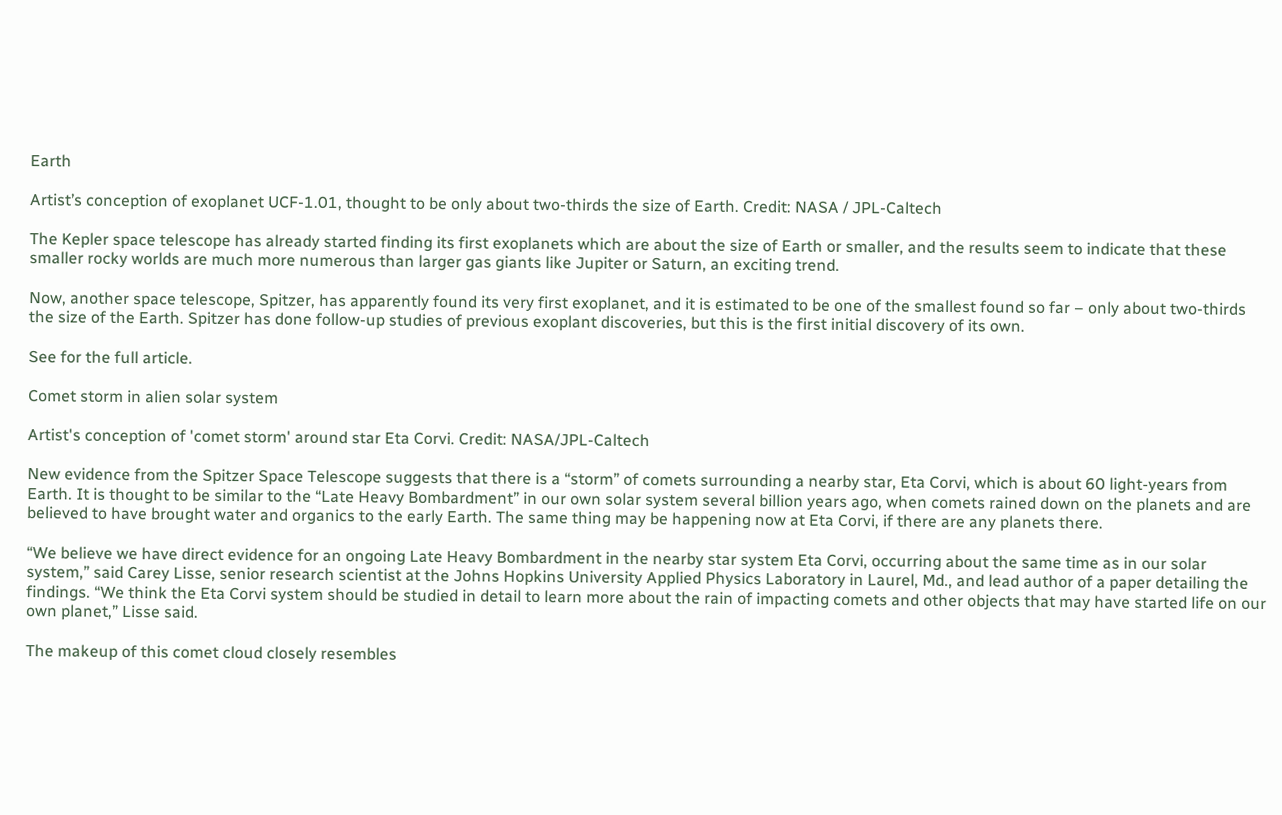Earth

Artist’s conception of exoplanet UCF-1.01, thought to be only about two-thirds the size of Earth. Credit: NASA / JPL-Caltech

The Kepler space telescope has already started finding its first exoplanets which are about the size of Earth or smaller, and the results seem to indicate that these smaller rocky worlds are much more numerous than larger gas giants like Jupiter or Saturn, an exciting trend.

Now, another space telescope, Spitzer, has apparently found its very first exoplanet, and it is estimated to be one of the smallest found so far – only about two-thirds the size of the Earth. Spitzer has done follow-up studies of previous exoplant discoveries, but this is the first initial discovery of its own.

See for the full article.

Comet storm in alien solar system

Artist's conception of 'comet storm' around star Eta Corvi. Credit: NASA/JPL-Caltech

New evidence from the Spitzer Space Telescope suggests that there is a “storm” of comets surrounding a nearby star, Eta Corvi, which is about 60 light-years from Earth. It is thought to be similar to the “Late Heavy Bombardment” in our own solar system several billion years ago, when comets rained down on the planets and are believed to have brought water and organics to the early Earth. The same thing may be happening now at Eta Corvi, if there are any planets there.

“We believe we have direct evidence for an ongoing Late Heavy Bombardment in the nearby star system Eta Corvi, occurring about the same time as in our solar system,” said Carey Lisse, senior research scientist at the Johns Hopkins University Applied Physics Laboratory in Laurel, Md., and lead author of a paper detailing the findings. “We think the Eta Corvi system should be studied in detail to learn more about the rain of impacting comets and other objects that may have started life on our own planet,” Lisse said.

The makeup of this comet cloud closely resembles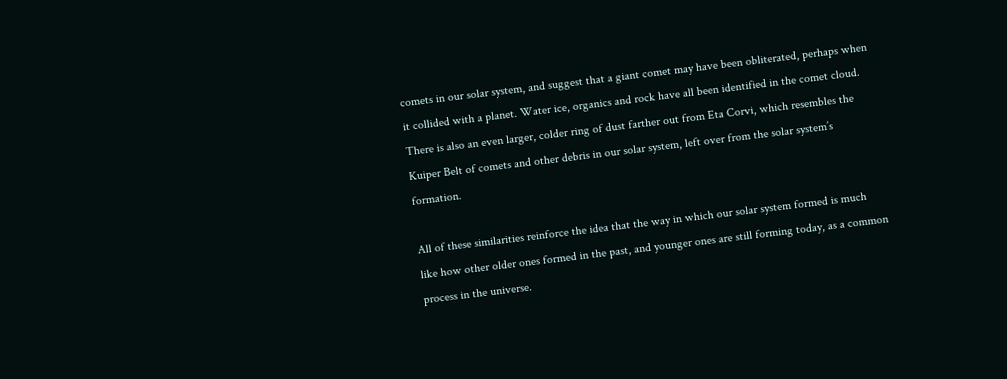comets in our solar system, and suggest that a giant comet may have been obliterated, perhaps when it collided with a planet. Water ice, organics and rock have all been identified in the comet cloud. There is also an even larger, colder ring of dust farther out from Eta Corvi, which resembles the Kuiper Belt of comets and other debris in our solar system, left over from the solar system’s formation.

All of these similarities reinforce the idea that the way in which our solar system formed is much like how other older ones formed in the past, and younger ones are still forming today, as a common process in the universe.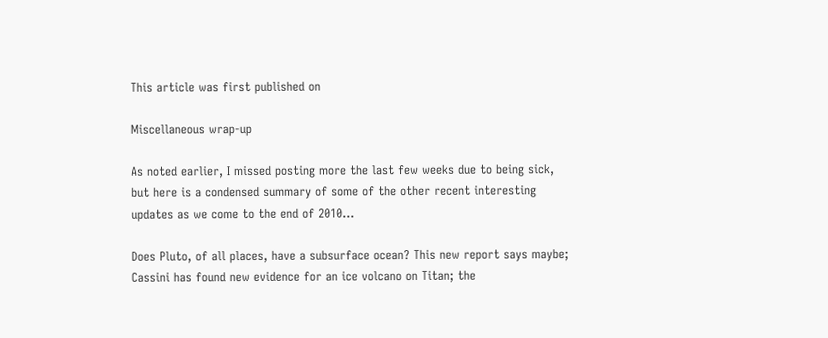This article was first published on

Miscellaneous wrap-up

As noted earlier, I missed posting more the last few weeks due to being sick, but here is a condensed summary of some of the other recent interesting updates as we come to the end of 2010…

Does Pluto, of all places, have a subsurface ocean? This new report says maybe; Cassini has found new evidence for an ice volcano on Titan; the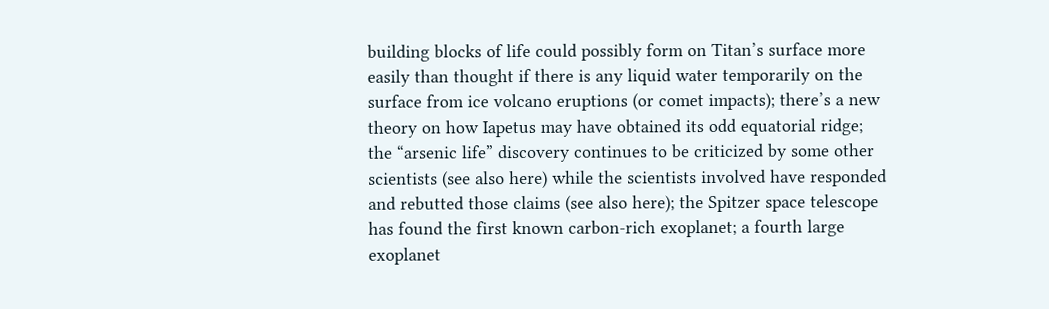building blocks of life could possibly form on Titan’s surface more easily than thought if there is any liquid water temporarily on the surface from ice volcano eruptions (or comet impacts); there’s a new theory on how Iapetus may have obtained its odd equatorial ridge; the “arsenic life” discovery continues to be criticized by some other scientists (see also here) while the scientists involved have responded and rebutted those claims (see also here); the Spitzer space telescope has found the first known carbon-rich exoplanet; a fourth large exoplanet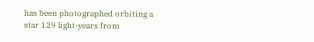has been photographed orbiting a star 129 light-years from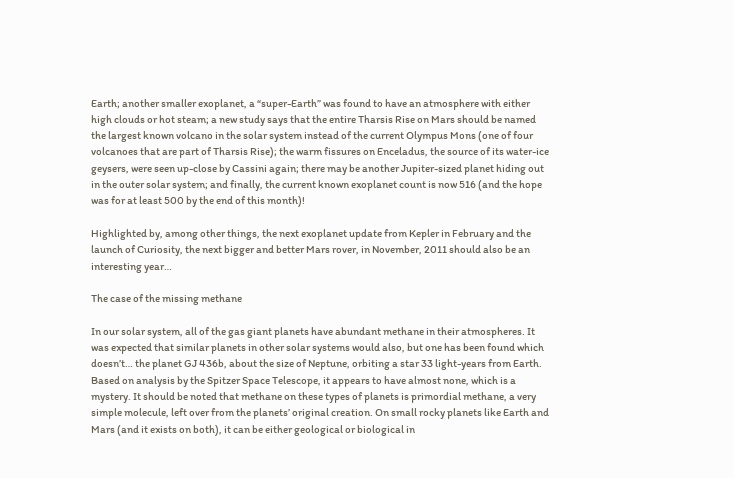Earth; another smaller exoplanet, a “super-Earth” was found to have an atmosphere with either high clouds or hot steam; a new study says that the entire Tharsis Rise on Mars should be named the largest known volcano in the solar system instead of the current Olympus Mons (one of four volcanoes that are part of Tharsis Rise); the warm fissures on Enceladus, the source of its water-ice geysers, were seen up-close by Cassini again; there may be another Jupiter-sized planet hiding out in the outer solar system; and finally, the current known exoplanet count is now 516 (and the hope was for at least 500 by the end of this month)!

Highlighted by, among other things, the next exoplanet update from Kepler in February and the launch of Curiosity, the next bigger and better Mars rover, in November, 2011 should also be an interesting year…

The case of the missing methane

In our solar system, all of the gas giant planets have abundant methane in their atmospheres. It was expected that similar planets in other solar systems would also, but one has been found which doesn’t… the planet GJ 436b, about the size of Neptune, orbiting a star 33 light-years from Earth. Based on analysis by the Spitzer Space Telescope, it appears to have almost none, which is a mystery. It should be noted that methane on these types of planets is primordial methane, a very simple molecule, left over from the planets’ original creation. On small rocky planets like Earth and Mars (and it exists on both), it can be either geological or biological in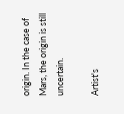origin. In the case of Mars, the origin is still uncertain.

Artist's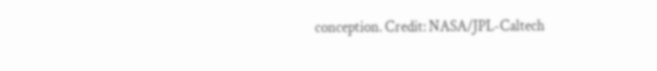conception. Credit: NASA/JPL-Caltech